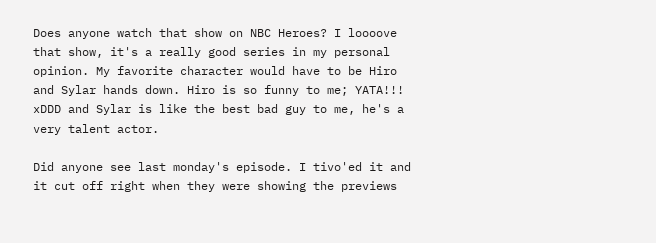Does anyone watch that show on NBC Heroes? I loooove that show, it's a really good series in my personal opinion. My favorite character would have to be Hiro and Sylar hands down. Hiro is so funny to me; YATA!!! xDDD and Sylar is like the best bad guy to me, he's a very talent actor.

Did anyone see last monday's episode. I tivo'ed it and it cut off right when they were showing the previews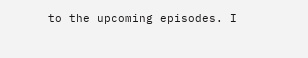to the upcoming episodes. I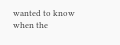wanted to know when the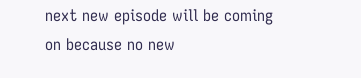next new episode will be coming on because no new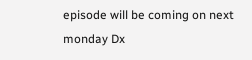episode will be coming on next monday Dx